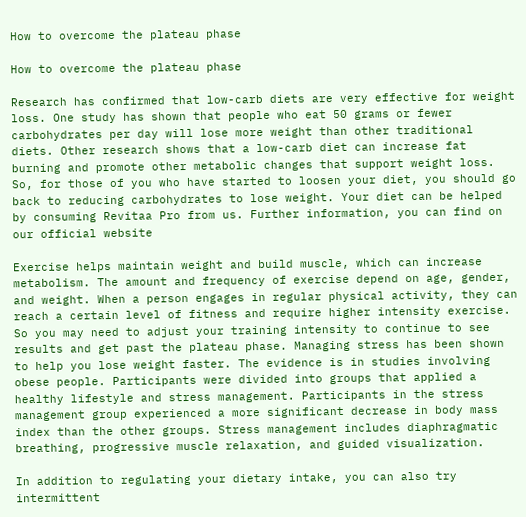How to overcome the plateau phase

How to overcome the plateau phase

Research has confirmed that low-carb diets are very effective for weight loss. One study has shown that people who eat 50 grams or fewer carbohydrates per day will lose more weight than other traditional diets. Other research shows that a low-carb diet can increase fat burning and promote other metabolic changes that support weight loss. So, for those of you who have started to loosen your diet, you should go back to reducing carbohydrates to lose weight. Your diet can be helped by consuming Revitaa Pro from us. Further information, you can find on our official website

Exercise helps maintain weight and build muscle, which can increase metabolism. The amount and frequency of exercise depend on age, gender, and weight. When a person engages in regular physical activity, they can reach a certain level of fitness and require higher intensity exercise. So you may need to adjust your training intensity to continue to see results and get past the plateau phase. Managing stress has been shown to help you lose weight faster. The evidence is in studies involving obese people. Participants were divided into groups that applied a healthy lifestyle and stress management. Participants in the stress management group experienced a more significant decrease in body mass index than the other groups. Stress management includes diaphragmatic breathing, progressive muscle relaxation, and guided visualization.

In addition to regulating your dietary intake, you can also try intermittent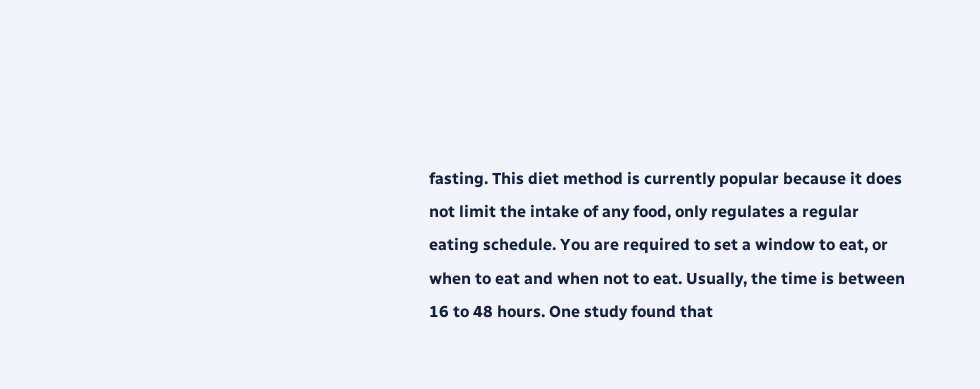fasting. This diet method is currently popular because it does not limit the intake of any food, only regulates a regular eating schedule. You are required to set a window to eat, or when to eat and when not to eat. Usually, the time is between 16 to 48 hours. One study found that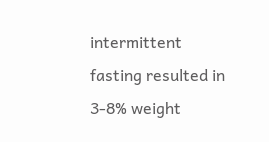intermittent fasting resulted in 3-8% weight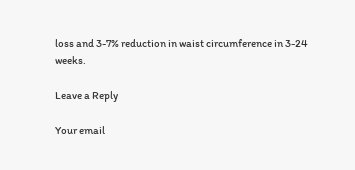loss and 3-7% reduction in waist circumference in 3-24 weeks.

Leave a Reply

Your email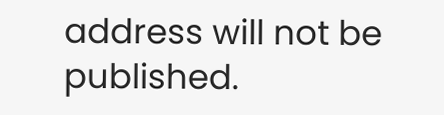address will not be published.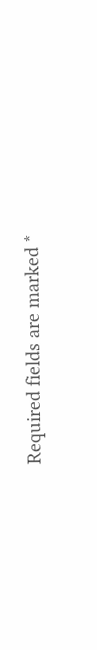Required fields are marked *